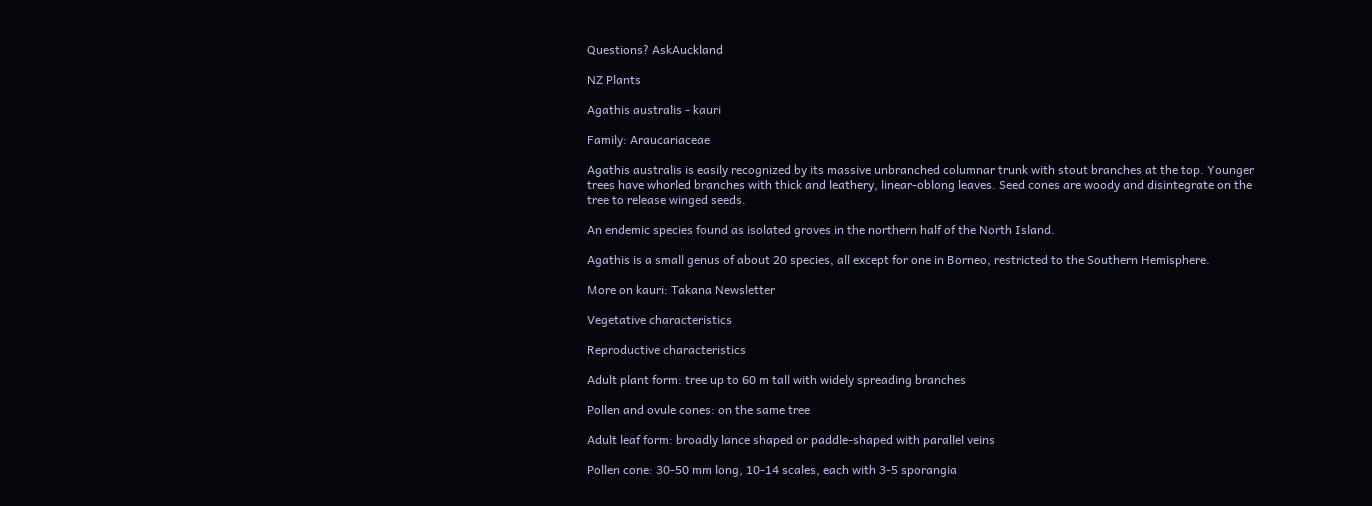Questions? AskAuckland

NZ Plants

Agathis australis - kauri

Family: Araucariaceae

Agathis australis is easily recognized by its massive unbranched columnar trunk with stout branches at the top. Younger trees have whorled branches with thick and leathery, linear-oblong leaves. Seed cones are woody and disintegrate on the tree to release winged seeds.

An endemic species found as isolated groves in the northern half of the North Island.

Agathis is a small genus of about 20 species, all except for one in Borneo, restricted to the Southern Hemisphere.

More on kauri: Takana Newsletter

Vegetative characteristics

Reproductive characteristics

Adult plant form: tree up to 60 m tall with widely spreading branches

Pollen and ovule cones: on the same tree

Adult leaf form: broadly lance shaped or paddle-shaped with parallel veins

Pollen cone: 30-50 mm long, 10-14 scales, each with 3-5 sporangia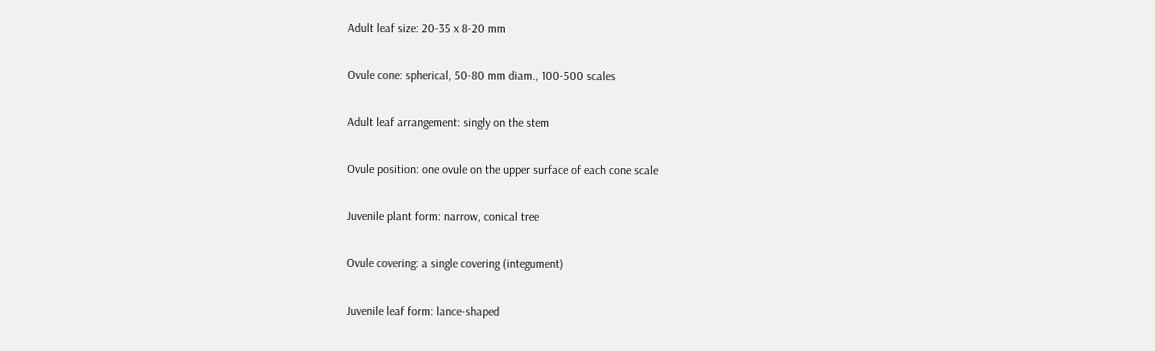Adult leaf size: 20-35 x 8-20 mm

Ovule cone: spherical, 50-80 mm diam., 100-500 scales

Adult leaf arrangement: singly on the stem

Ovule position: one ovule on the upper surface of each cone scale

Juvenile plant form: narrow, conical tree

Ovule covering: a single covering (integument)

Juvenile leaf form: lance-shaped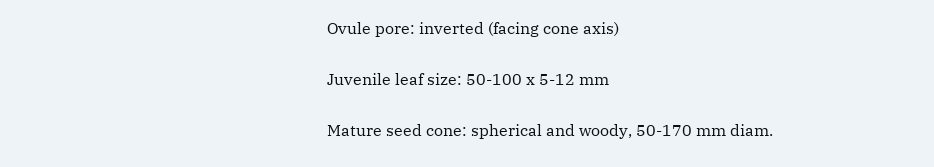Ovule pore: inverted (facing cone axis)

Juvenile leaf size: 50-100 x 5-12 mm

Mature seed cone: spherical and woody, 50-170 mm diam.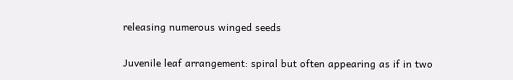releasing numerous winged seeds

Juvenile leaf arrangement: spiral but often appearing as if in two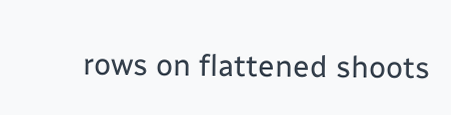rows on flattened shoots